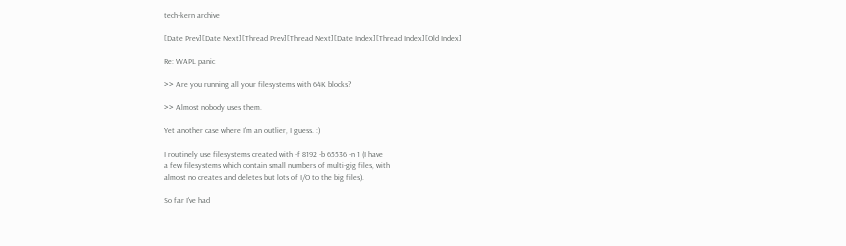tech-kern archive

[Date Prev][Date Next][Thread Prev][Thread Next][Date Index][Thread Index][Old Index]

Re: WAPL panic

>> Are you running all your filesystems with 64K blocks?

>> Almost nobody uses them.

Yet another case where I'm an outlier, I guess. :)

I routinely use filesystems created with -f 8192 -b 65536 -n 1 (I have
a few filesystems which contain small numbers of multi-gig files, with
almost no creates and deletes but lots of I/O to the big files).

So far I've had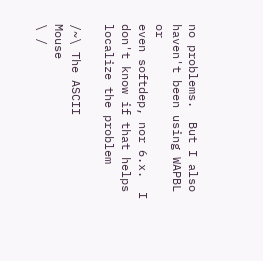no problems.  But I also haven't been using WAPBL or
even softdep, nor 6.x.  I don't know if that helps localize the problem

/~\ The ASCII                             Mouse
\ /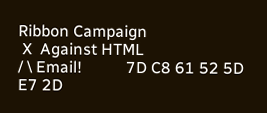Ribbon Campaign
 X  Against HTML
/ \ Email!           7D C8 61 52 5D E7 2D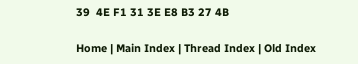39  4E F1 31 3E E8 B3 27 4B

Home | Main Index | Thread Index | Old Index